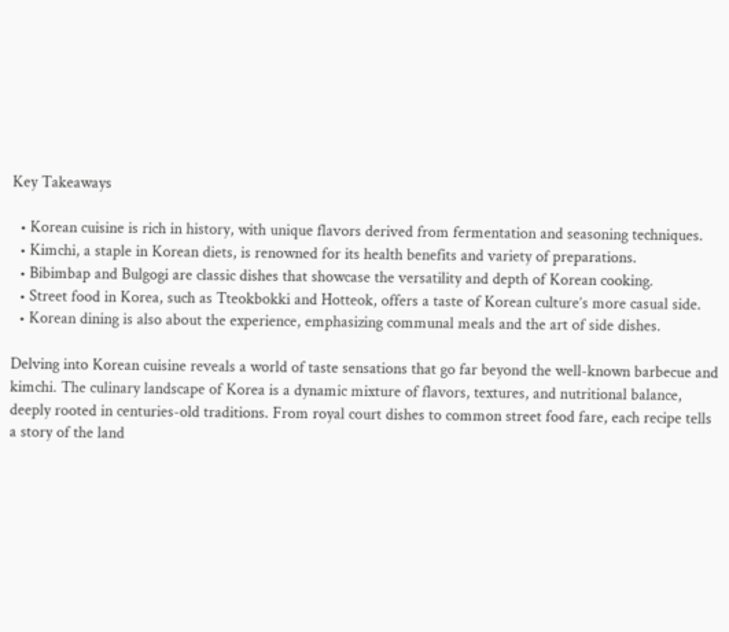Key Takeaways

  • Korean cuisine is rich in history, with unique flavors derived from fermentation and seasoning techniques.
  • Kimchi, a staple in Korean diets, is renowned for its health benefits and variety of preparations.
  • Bibimbap and Bulgogi are classic dishes that showcase the versatility and depth of Korean cooking.
  • Street food in Korea, such as Tteokbokki and Hotteok, offers a taste of Korean culture’s more casual side.
  • Korean dining is also about the experience, emphasizing communal meals and the art of side dishes.

Delving into Korean cuisine reveals a world of taste sensations that go far beyond the well-known barbecue and kimchi. The culinary landscape of Korea is a dynamic mixture of flavors, textures, and nutritional balance, deeply rooted in centuries-old traditions. From royal court dishes to common street food fare, each recipe tells a story of the land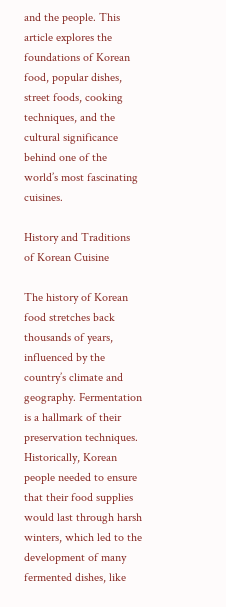and the people. This article explores the foundations of Korean food, popular dishes, street foods, cooking techniques, and the cultural significance behind one of the world’s most fascinating cuisines.

History and Traditions of Korean Cuisine

The history of Korean food stretches back thousands of years, influenced by the country’s climate and geography. Fermentation is a hallmark of their preservation techniques. Historically, Korean people needed to ensure that their food supplies would last through harsh winters, which led to the development of many fermented dishes, like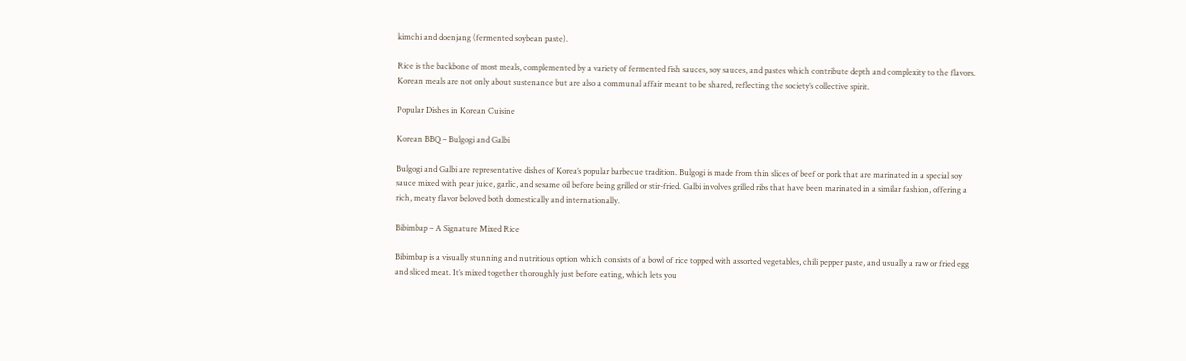kimchi and doenjang (fermented soybean paste).

Rice is the backbone of most meals, complemented by a variety of fermented fish sauces, soy sauces, and pastes which contribute depth and complexity to the flavors. Korean meals are not only about sustenance but are also a communal affair meant to be shared, reflecting the society’s collective spirit.

Popular Dishes in Korean Cuisine

Korean BBQ – Bulgogi and Galbi

Bulgogi and Galbi are representative dishes of Korea’s popular barbecue tradition. Bulgogi is made from thin slices of beef or pork that are marinated in a special soy sauce mixed with pear juice, garlic, and sesame oil before being grilled or stir-fried. Galbi involves grilled ribs that have been marinated in a similar fashion, offering a rich, meaty flavor beloved both domestically and internationally.

Bibimbap – A Signature Mixed Rice

Bibimbap is a visually stunning and nutritious option which consists of a bowl of rice topped with assorted vegetables, chili pepper paste, and usually a raw or fried egg and sliced meat. It’s mixed together thoroughly just before eating, which lets you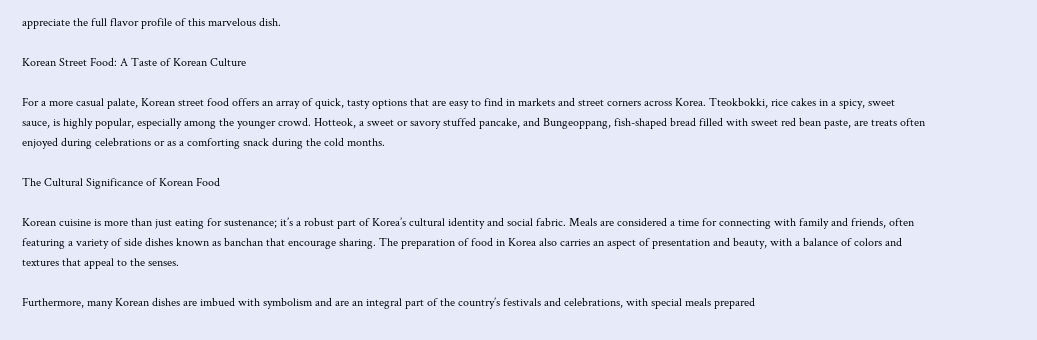appreciate the full flavor profile of this marvelous dish.

Korean Street Food: A Taste of Korean Culture

For a more casual palate, Korean street food offers an array of quick, tasty options that are easy to find in markets and street corners across Korea. Tteokbokki, rice cakes in a spicy, sweet sauce, is highly popular, especially among the younger crowd. Hotteok, a sweet or savory stuffed pancake, and Bungeoppang, fish-shaped bread filled with sweet red bean paste, are treats often enjoyed during celebrations or as a comforting snack during the cold months.

The Cultural Significance of Korean Food

Korean cuisine is more than just eating for sustenance; it’s a robust part of Korea’s cultural identity and social fabric. Meals are considered a time for connecting with family and friends, often featuring a variety of side dishes known as banchan that encourage sharing. The preparation of food in Korea also carries an aspect of presentation and beauty, with a balance of colors and textures that appeal to the senses.

Furthermore, many Korean dishes are imbued with symbolism and are an integral part of the country’s festivals and celebrations, with special meals prepared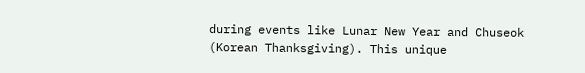during events like Lunar New Year and Chuseok (Korean Thanksgiving). This unique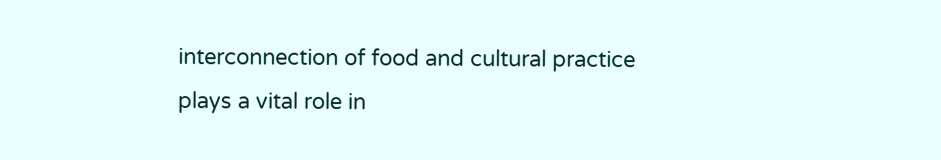interconnection of food and cultural practice plays a vital role in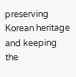preserving Korean heritage and keeping the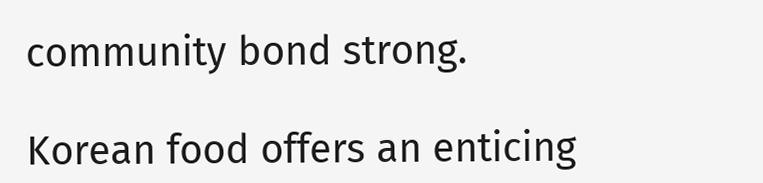community bond strong.

Korean food offers an enticing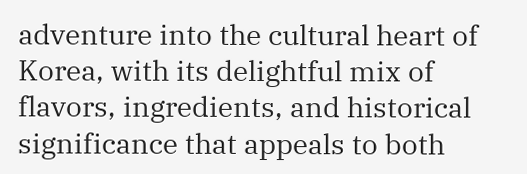adventure into the cultural heart of Korea, with its delightful mix of flavors, ingredients, and historical significance that appeals to both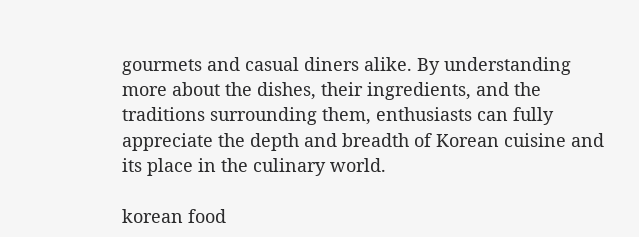gourmets and casual diners alike. By understanding more about the dishes, their ingredients, and the traditions surrounding them, enthusiasts can fully appreciate the depth and breadth of Korean cuisine and its place in the culinary world.

korean food